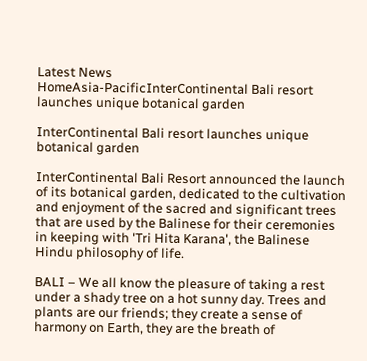Latest News
HomeAsia-PacificInterContinental Bali resort launches unique botanical garden

InterContinental Bali resort launches unique botanical garden

InterContinental Bali Resort announced the launch of its botanical garden, dedicated to the cultivation and enjoyment of the sacred and significant trees that are used by the Balinese for their ceremonies in keeping with 'Tri Hita Karana', the Balinese Hindu philosophy of life.

BALI – We all know the pleasure of taking a rest under a shady tree on a hot sunny day. Trees and plants are our friends; they create a sense of harmony on Earth, they are the breath of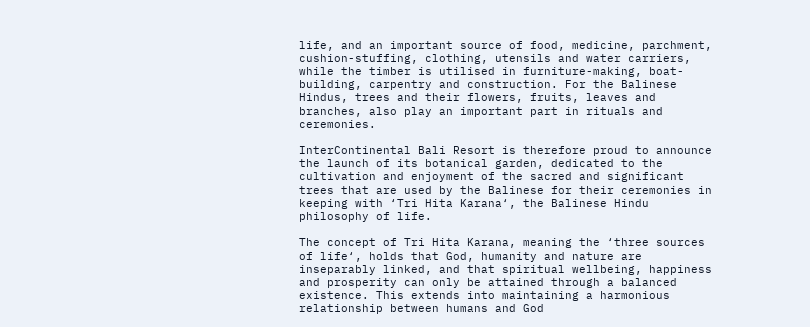life, and an important source of food, medicine, parchment, cushion-stuffing, clothing, utensils and water carriers, while the timber is utilised in furniture-making, boat-building, carpentry and construction. For the Balinese Hindus, trees and their flowers, fruits, leaves and branches, also play an important part in rituals and ceremonies.

InterContinental Bali Resort is therefore proud to announce the launch of its botanical garden, dedicated to the cultivation and enjoyment of the sacred and significant trees that are used by the Balinese for their ceremonies in keeping with ‘Tri Hita Karana‘, the Balinese Hindu philosophy of life.

The concept of Tri Hita Karana, meaning the ‘three sources of life‘, holds that God, humanity and nature are inseparably linked, and that spiritual wellbeing, happiness and prosperity can only be attained through a balanced existence. This extends into maintaining a harmonious relationship between humans and God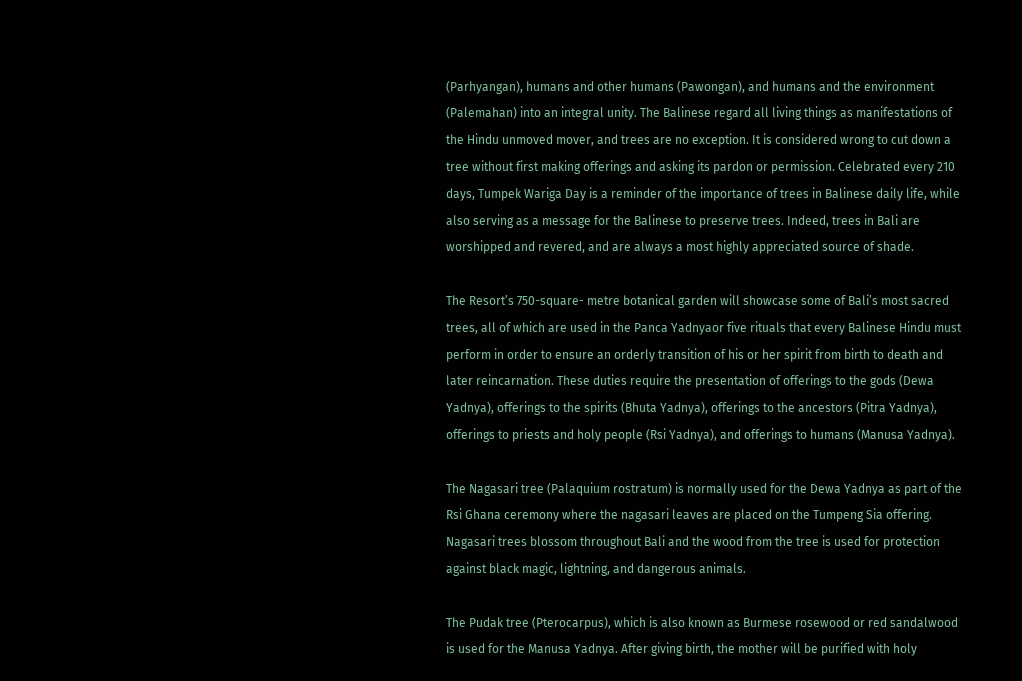(Parhyangan), humans and other humans (Pawongan), and humans and the environment (Palemahan) into an integral unity. The Balinese regard all living things as manifestations of the Hindu unmoved mover, and trees are no exception. It is considered wrong to cut down a tree without first making offerings and asking its pardon or permission. Celebrated every 210 days, Tumpek Wariga Day is a reminder of the importance of trees in Balinese daily life, while also serving as a message for the Balinese to preserve trees. Indeed, trees in Bali are worshipped and revered, and are always a most highly appreciated source of shade.

The Resort’s 750-square- metre botanical garden will showcase some of Bali’s most sacred trees, all of which are used in the Panca Yadnyaor five rituals that every Balinese Hindu must perform in order to ensure an orderly transition of his or her spirit from birth to death and later reincarnation. These duties require the presentation of offerings to the gods (Dewa Yadnya), offerings to the spirits (Bhuta Yadnya), offerings to the ancestors (Pitra Yadnya), offerings to priests and holy people (Rsi Yadnya), and offerings to humans (Manusa Yadnya).

The Nagasari tree (Palaquium rostratum) is normally used for the Dewa Yadnya as part of the Rsi Ghana ceremony where the nagasari leaves are placed on the Tumpeng Sia offering. Nagasari trees blossom throughout Bali and the wood from the tree is used for protection against black magic, lightning, and dangerous animals.

The Pudak tree (Pterocarpus), which is also known as Burmese rosewood or red sandalwood is used for the Manusa Yadnya. After giving birth, the mother will be purified with holy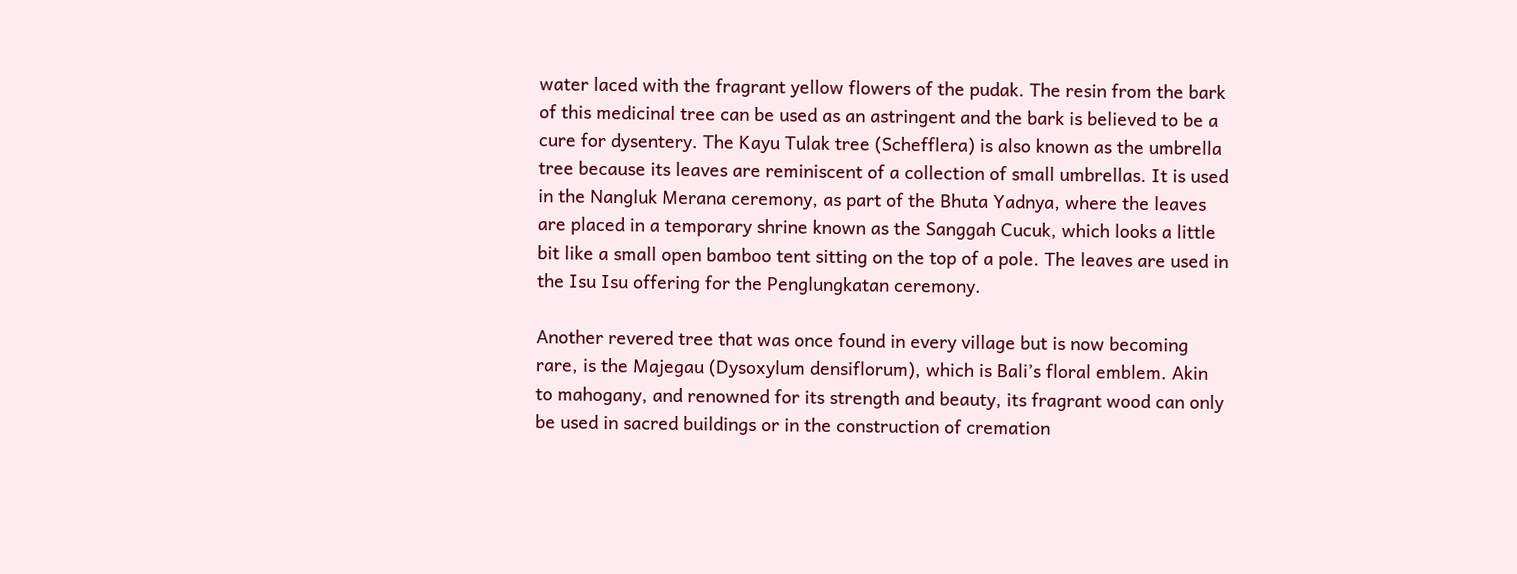water laced with the fragrant yellow flowers of the pudak. The resin from the bark of this medicinal tree can be used as an astringent and the bark is believed to be a cure for dysentery. The Kayu Tulak tree (Schefflera) is also known as the umbrella tree because its leaves are reminiscent of a collection of small umbrellas. It is used in the Nangluk Merana ceremony, as part of the Bhuta Yadnya, where the leaves are placed in a temporary shrine known as the Sanggah Cucuk, which looks a little bit like a small open bamboo tent sitting on the top of a pole. The leaves are used in the Isu Isu offering for the Penglungkatan ceremony.

Another revered tree that was once found in every village but is now becoming rare, is the Majegau (Dysoxylum densiflorum), which is Bali’s floral emblem. Akin to mahogany, and renowned for its strength and beauty, its fragrant wood can only be used in sacred buildings or in the construction of cremation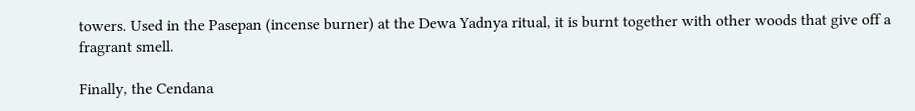towers. Used in the Pasepan (incense burner) at the Dewa Yadnya ritual, it is burnt together with other woods that give off a fragrant smell.

Finally, the Cendana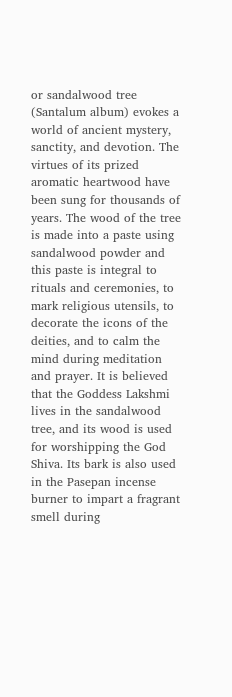or sandalwood tree (Santalum album) evokes a world of ancient mystery, sanctity, and devotion. The virtues of its prized aromatic heartwood have been sung for thousands of years. The wood of the tree is made into a paste using sandalwood powder and this paste is integral to rituals and ceremonies, to mark religious utensils, to decorate the icons of the deities, and to calm the mind during meditation and prayer. It is believed that the Goddess Lakshmi lives in the sandalwood tree, and its wood is used for worshipping the God Shiva. Its bark is also used in the Pasepan incense burner to impart a fragrant smell during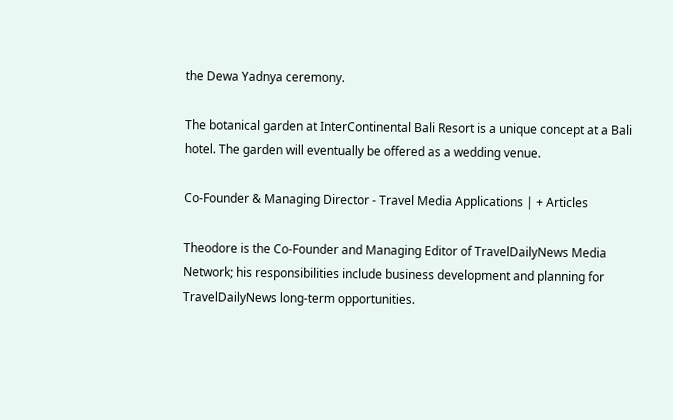the Dewa Yadnya ceremony.

The botanical garden at InterContinental Bali Resort is a unique concept at a Bali hotel. The garden will eventually be offered as a wedding venue.

Co-Founder & Managing Director - Travel Media Applications | + Articles

Theodore is the Co-Founder and Managing Editor of TravelDailyNews Media Network; his responsibilities include business development and planning for TravelDailyNews long-term opportunities.